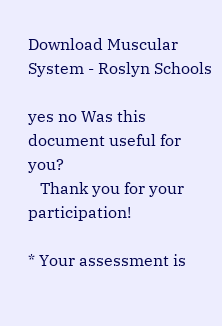Download Muscular System - Roslyn Schools

yes no Was this document useful for you?
   Thank you for your participation!

* Your assessment is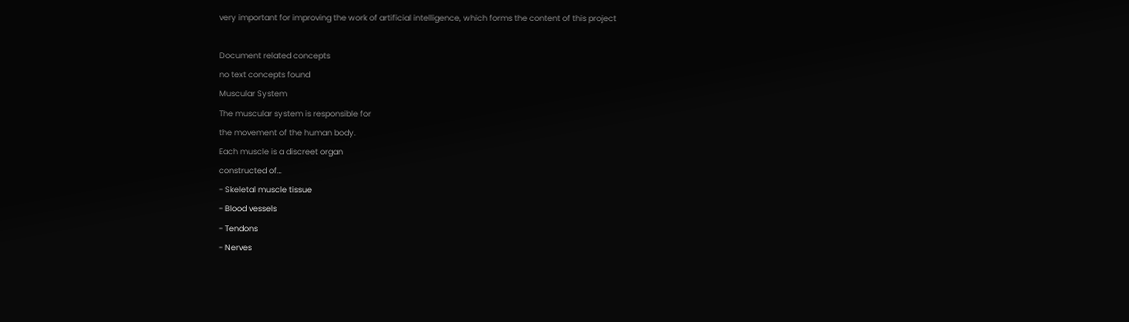very important for improving the work of artificial intelligence, which forms the content of this project

Document related concepts
no text concepts found
Muscular System
The muscular system is responsible for
the movement of the human body.
Each muscle is a discreet organ
constructed of…
- Skeletal muscle tissue
- Blood vessels
- Tendons
- Nerves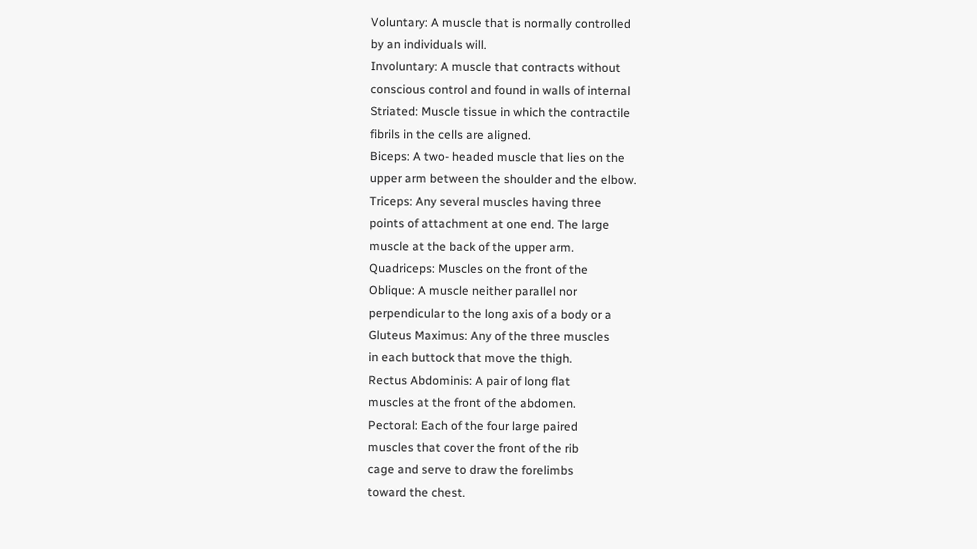Voluntary: A muscle that is normally controlled
by an individuals will.
Involuntary: A muscle that contracts without
conscious control and found in walls of internal
Striated: Muscle tissue in which the contractile
fibrils in the cells are aligned.
Biceps: A two- headed muscle that lies on the
upper arm between the shoulder and the elbow.
Triceps: Any several muscles having three
points of attachment at one end. The large
muscle at the back of the upper arm.
Quadriceps: Muscles on the front of the
Oblique: A muscle neither parallel nor
perpendicular to the long axis of a body or a
Gluteus Maximus: Any of the three muscles
in each buttock that move the thigh.
Rectus Abdominis: A pair of long flat
muscles at the front of the abdomen.
Pectoral: Each of the four large paired
muscles that cover the front of the rib
cage and serve to draw the forelimbs
toward the chest.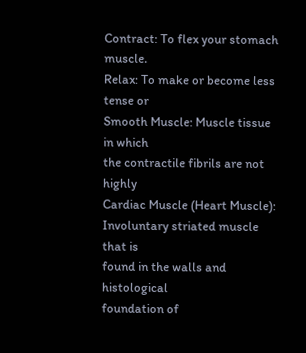Contract: To flex your stomach muscle.
Relax: To make or become less tense or
Smooth Muscle: Muscle tissue in which
the contractile fibrils are not highly
Cardiac Muscle (Heart Muscle):
Involuntary striated muscle that is
found in the walls and histological
foundation of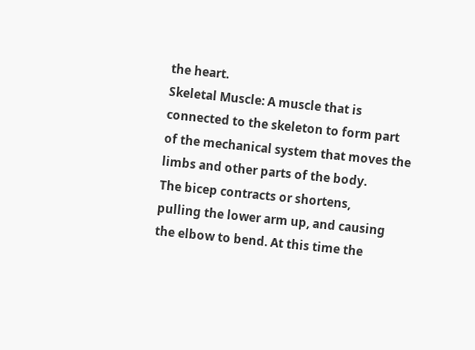the heart.
Skeletal Muscle: A muscle that is
connected to the skeleton to form part
of the mechanical system that moves the
limbs and other parts of the body.
The bicep contracts or shortens,
pulling the lower arm up, and causing
the elbow to bend. At this time the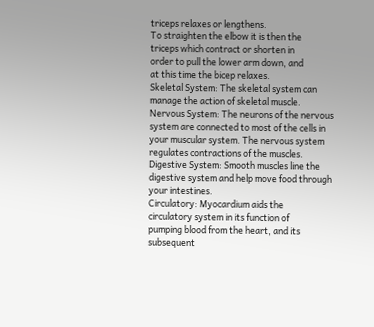triceps relaxes or lengthens.
To straighten the elbow it is then the
triceps which contract or shorten in
order to pull the lower arm down, and
at this time the bicep relaxes.
Skeletal System: The skeletal system can
manage the action of skeletal muscle.
Nervous System: The neurons of the nervous
system are connected to most of the cells in
your muscular system. The nervous system
regulates contractions of the muscles.
Digestive System: Smooth muscles line the
digestive system and help move food through
your intestines.
Circulatory: Myocardium aids the
circulatory system in its function of
pumping blood from the heart, and its
subsequent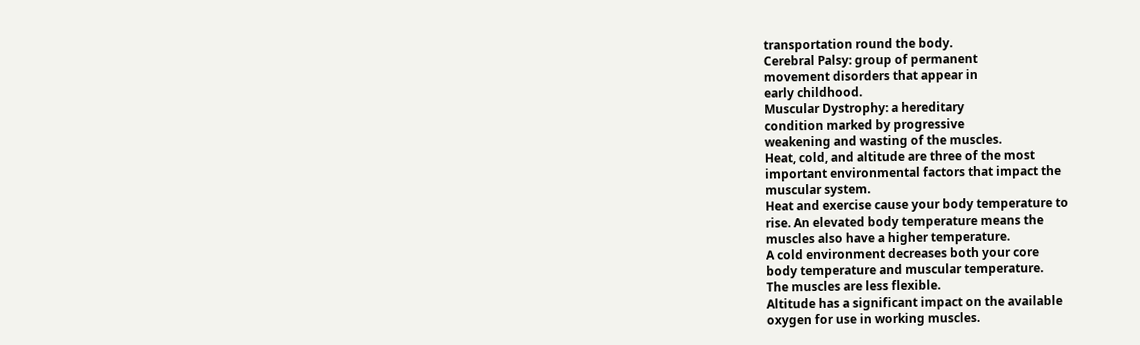transportation round the body.
Cerebral Palsy: group of permanent
movement disorders that appear in
early childhood.
Muscular Dystrophy: a hereditary
condition marked by progressive
weakening and wasting of the muscles.
Heat, cold, and altitude are three of the most
important environmental factors that impact the
muscular system.
Heat and exercise cause your body temperature to
rise. An elevated body temperature means the
muscles also have a higher temperature.
A cold environment decreases both your core
body temperature and muscular temperature.
The muscles are less flexible.
Altitude has a significant impact on the available
oxygen for use in working muscles.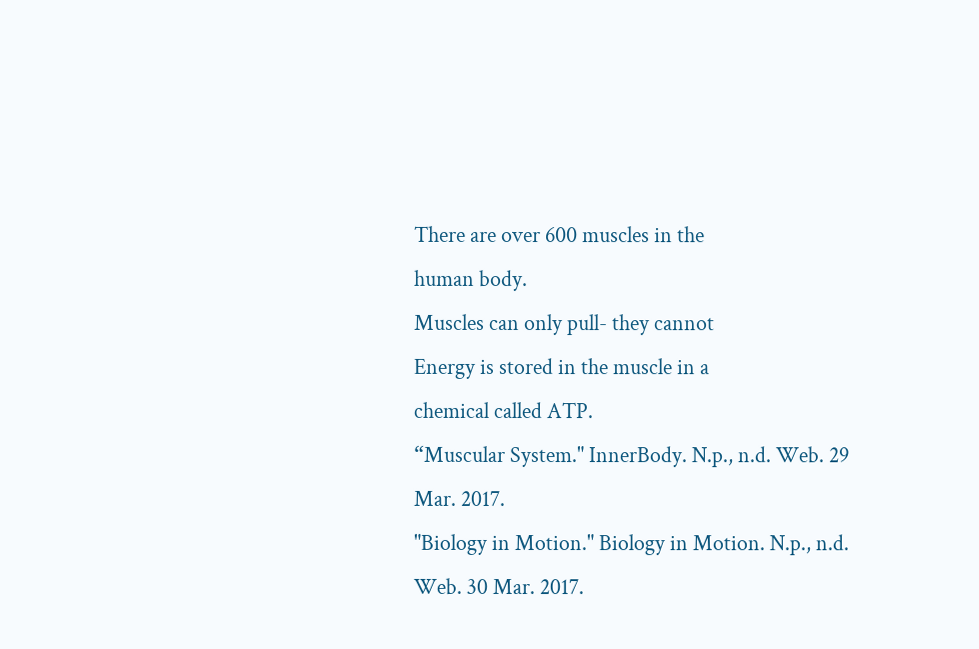There are over 600 muscles in the
human body.
Muscles can only pull- they cannot
Energy is stored in the muscle in a
chemical called ATP.
“Muscular System." InnerBody. N.p., n.d. Web. 29
Mar. 2017.
"Biology in Motion." Biology in Motion. N.p., n.d.
Web. 30 Mar. 2017.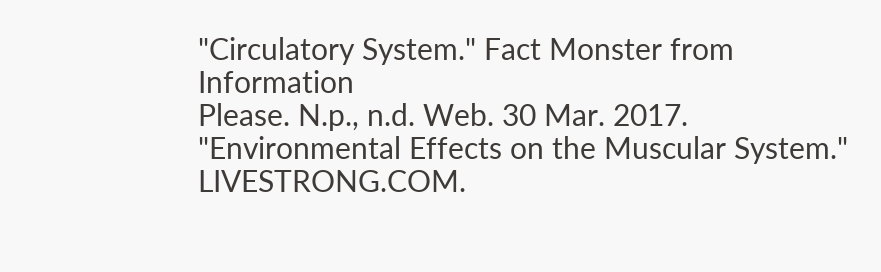"Circulatory System." Fact Monster from Information
Please. N.p., n.d. Web. 30 Mar. 2017.
"Environmental Effects on the Muscular System."
LIVESTRONG.COM.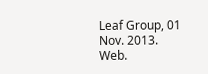Leaf Group, 01 Nov. 2013. Web.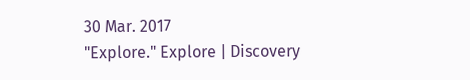30 Mar. 2017
"Explore." Explore | Discovery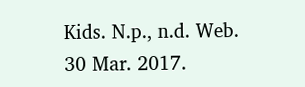Kids. N.p., n.d. Web.
30 Mar. 2017.